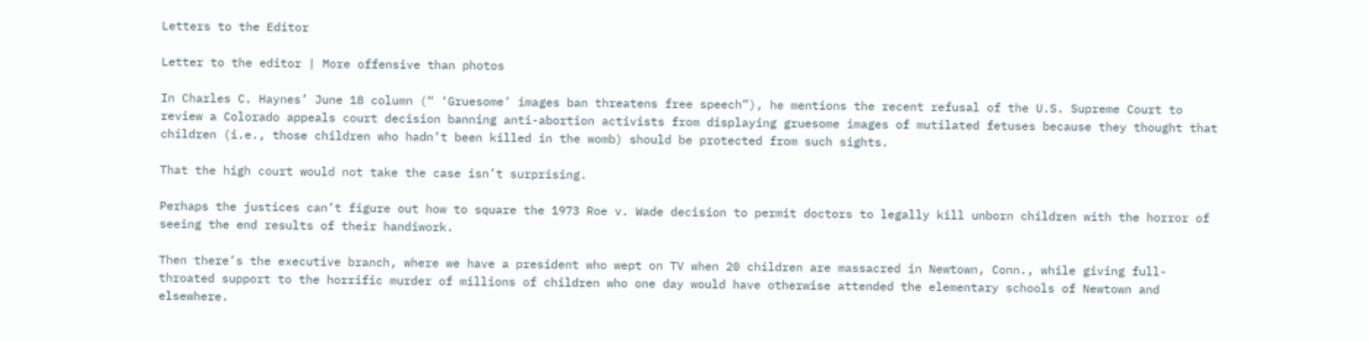Letters to the Editor

Letter to the editor | More offensive than photos

In Charles C. Haynes’ June 18 column (“ ‘Gruesome’ images ban threatens free speech”), he mentions the recent refusal of the U.S. Supreme Court to review a Colorado appeals court decision banning anti-abortion activists from displaying gruesome images of mutilated fetuses because they thought that children (i.e., those children who hadn’t been killed in the womb) should be protected from such sights.

That the high court would not take the case isn’t surprising.

Perhaps the justices can’t figure out how to square the 1973 Roe v. Wade decision to permit doctors to legally kill unborn children with the horror of seeing the end results of their handiwork.

Then there’s the executive branch, where we have a president who wept on TV when 20 children are massacred in Newtown, Conn., while giving full-throated support to the horrific murder of millions of children who one day would have otherwise attended the elementary schools of Newtown and elsewhere.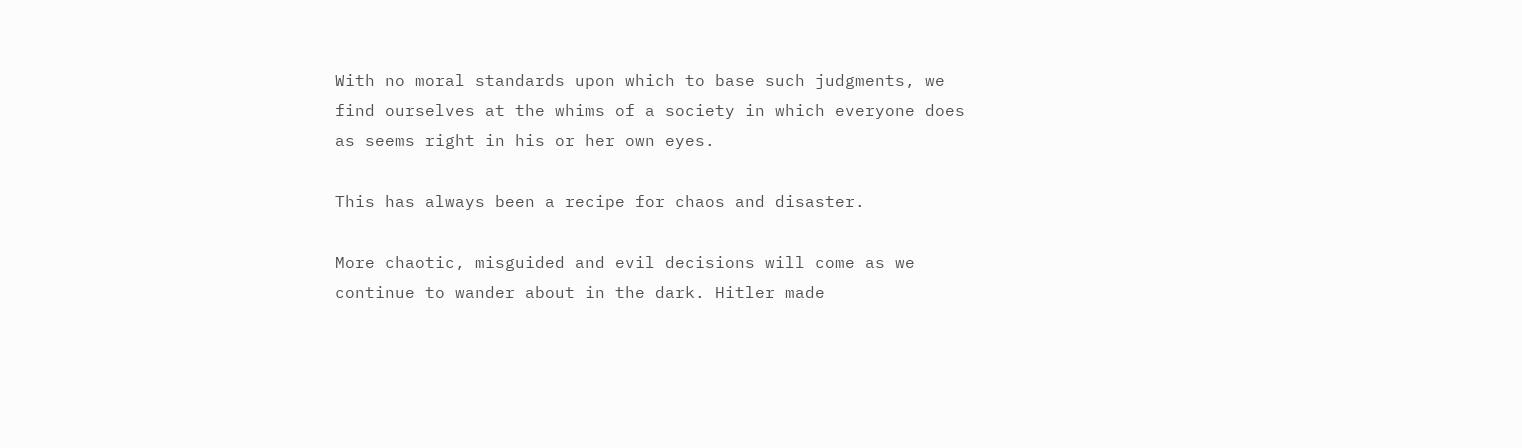With no moral standards upon which to base such judgments, we find ourselves at the whims of a society in which everyone does as seems right in his or her own eyes.

This has always been a recipe for chaos and disaster.

More chaotic, misguided and evil decisions will come as we continue to wander about in the dark. Hitler made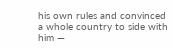his own rules and convinced a whole country to side with him —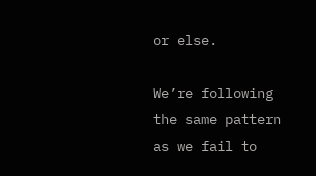or else.

We’re following the same pattern as we fail to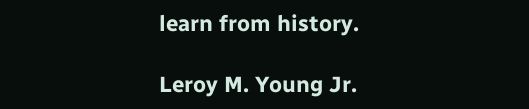learn from history.

Leroy M. Young Jr.